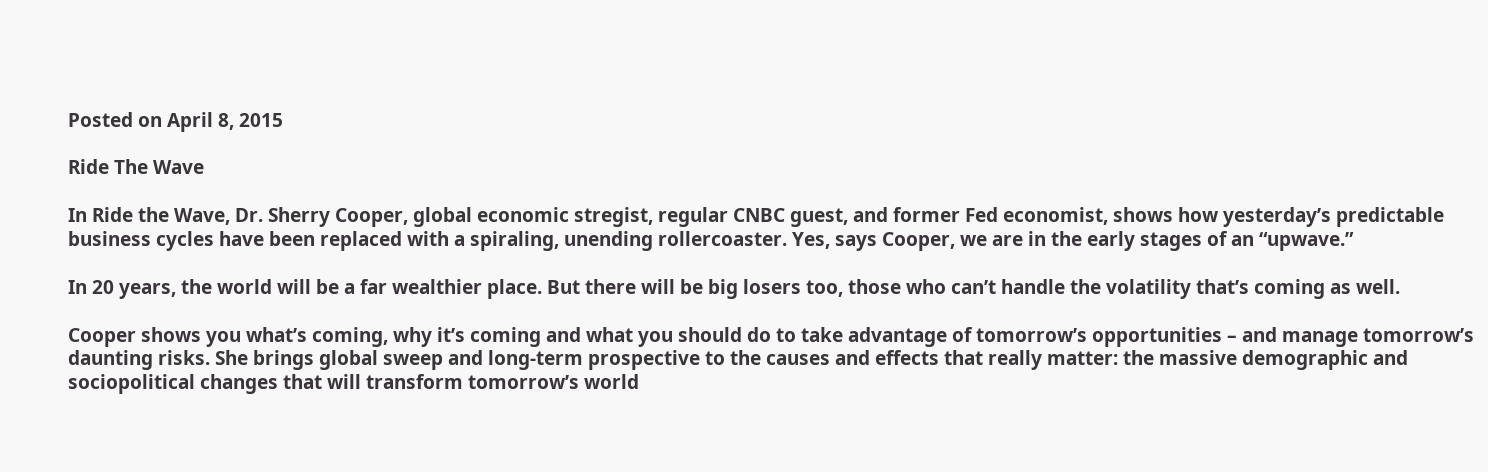Posted on April 8, 2015

Ride The Wave

In Ride the Wave, Dr. Sherry Cooper, global economic stregist, regular CNBC guest, and former Fed economist, shows how yesterday’s predictable business cycles have been replaced with a spiraling, unending rollercoaster. Yes, says Cooper, we are in the early stages of an “upwave.”

In 20 years, the world will be a far wealthier place. But there will be big losers too, those who can’t handle the volatility that’s coming as well.

Cooper shows you what’s coming, why it’s coming and what you should do to take advantage of tomorrow’s opportunities – and manage tomorrow’s daunting risks. She brings global sweep and long-term prospective to the causes and effects that really matter: the massive demographic and sociopolitical changes that will transform tomorrow’s world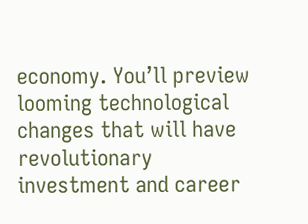economy. You’ll preview looming technological changes that will have revolutionary investment and career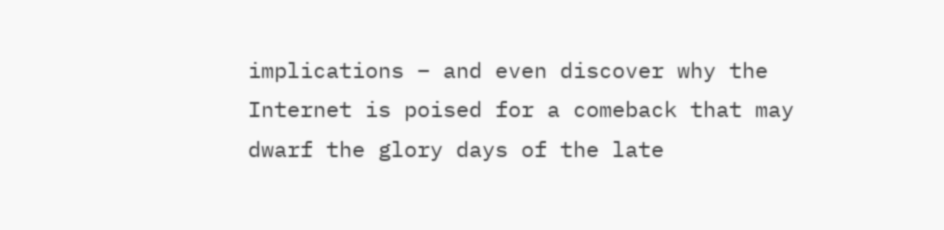implications – and even discover why the Internet is poised for a comeback that may dwarf the glory days of the late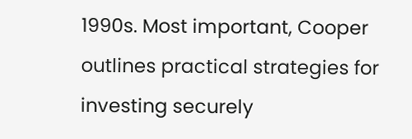1990s. Most important, Cooper outlines practical strategies for investing securely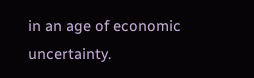in an age of economic uncertainty.